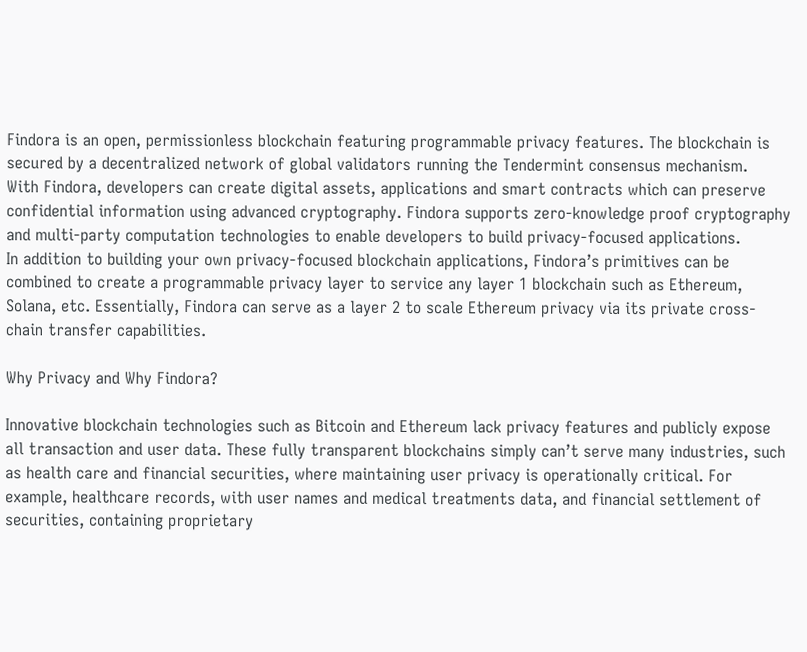Findora is an open, permissionless blockchain featuring programmable privacy features. The blockchain is secured by a decentralized network of global validators running the Tendermint consensus mechanism.
With Findora, developers can create digital assets, applications and smart contracts which can preserve confidential information using advanced cryptography. Findora supports zero-knowledge proof cryptography and multi-party computation technologies to enable developers to build privacy-focused applications.
In addition to building your own privacy-focused blockchain applications, Findora’s primitives can be combined to create a programmable privacy layer to service any layer 1 blockchain such as Ethereum, Solana, etc. Essentially, Findora can serve as a layer 2 to scale Ethereum privacy via its private cross-chain transfer capabilities.

Why Privacy and Why Findora?

Innovative blockchain technologies such as Bitcoin and Ethereum lack privacy features and publicly expose all transaction and user data. These fully transparent blockchains simply can’t serve many industries, such as health care and financial securities, where maintaining user privacy is operationally critical. For example, healthcare records, with user names and medical treatments data, and financial settlement of securities, containing proprietary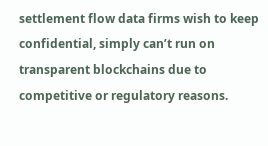settlement flow data firms wish to keep confidential, simply can’t run on transparent blockchains due to competitive or regulatory reasons.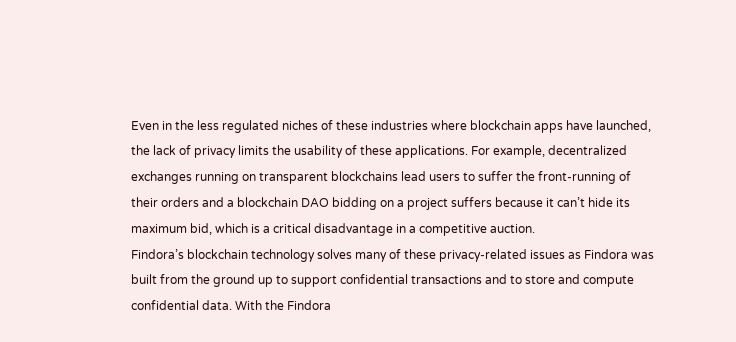Even in the less regulated niches of these industries where blockchain apps have launched, the lack of privacy limits the usability of these applications. For example, decentralized exchanges running on transparent blockchains lead users to suffer the front-running of their orders and a blockchain DAO bidding on a project suffers because it can’t hide its maximum bid, which is a critical disadvantage in a competitive auction.
Findora’s blockchain technology solves many of these privacy-related issues as Findora was built from the ground up to support confidential transactions and to store and compute confidential data. With the Findora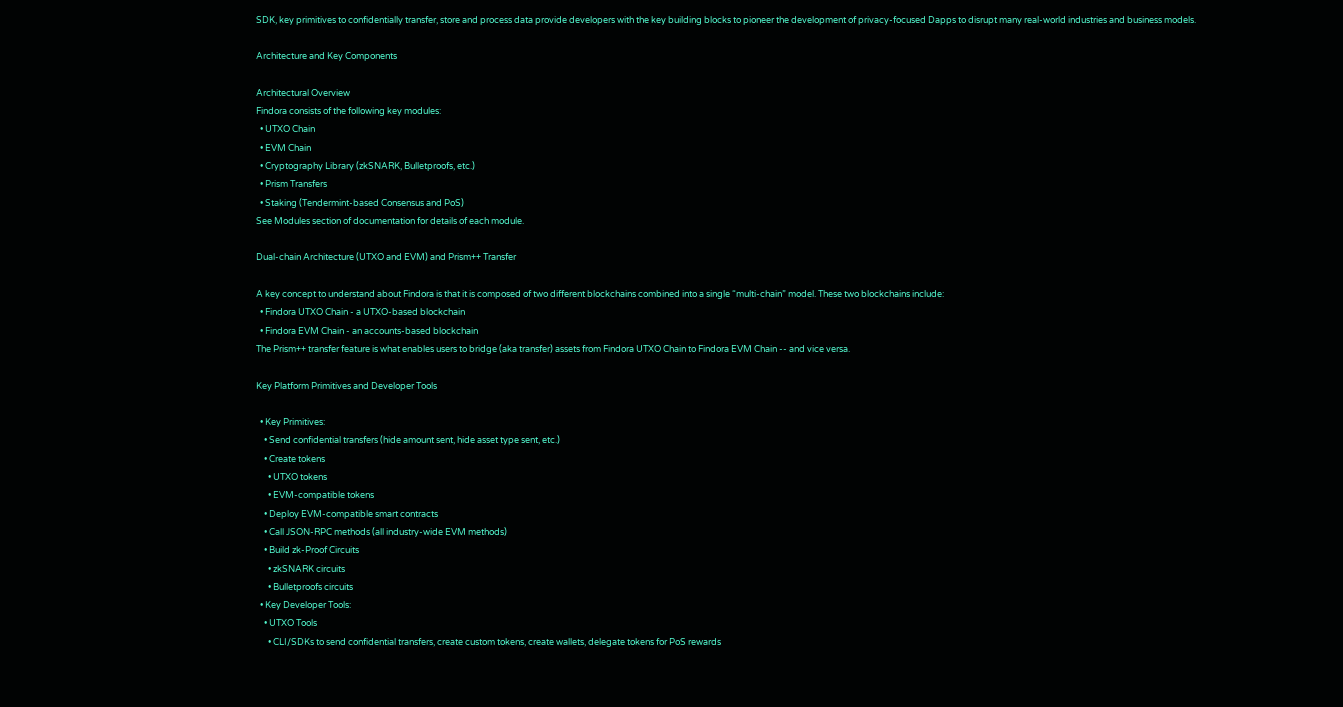SDK, key primitives to confidentially transfer, store and process data provide developers with the key building blocks to pioneer the development of privacy-focused Dapps to disrupt many real-world industries and business models.

Architecture and Key Components

Architectural Overview
Findora consists of the following key modules:
  • UTXO Chain
  • EVM Chain
  • Cryptography Library (zkSNARK, Bulletproofs, etc.)
  • Prism Transfers
  • Staking (Tendermint-based Consensus and PoS)
See Modules section of documentation for details of each module.

Dual-chain Architecture (UTXO and EVM) and Prism++ Transfer

A key concept to understand about Findora is that it is composed of two different blockchains combined into a single “multi-chain” model. These two blockchains include:
  • Findora UTXO Chain - a UTXO-based blockchain
  • Findora EVM Chain - an accounts-based blockchain
The Prism++ transfer feature is what enables users to bridge (aka transfer) assets from Findora UTXO Chain to Findora EVM Chain -- and vice versa.

Key Platform Primitives and Developer Tools

  • Key Primitives:
    • Send confidential transfers (hide amount sent, hide asset type sent, etc.)
    • Create tokens
      • UTXO tokens
      • EVM-compatible tokens
    • Deploy EVM-compatible smart contracts
    • Call JSON-RPC methods (all industry-wide EVM methods)
    • Build zk-Proof Circuits
      • zkSNARK circuits
      • Bulletproofs circuits
  • Key Developer Tools:
    • UTXO Tools
      • CLI/SDKs to send confidential transfers, create custom tokens, create wallets, delegate tokens for PoS rewards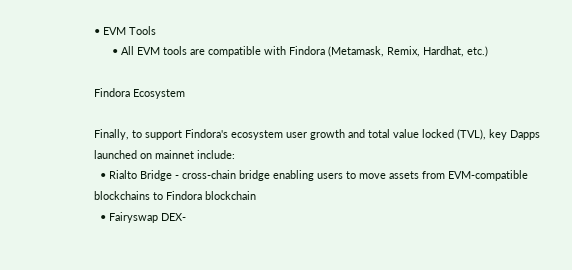• EVM Tools
      • All EVM tools are compatible with Findora (Metamask, Remix, Hardhat, etc.)

Findora Ecosystem

Finally, to support Findora's ecosystem user growth and total value locked (TVL), key Dapps launched on mainnet include:
  • Rialto Bridge - cross-chain bridge enabling users to move assets from EVM-compatible blockchains to Findora blockchain
  • Fairyswap DEX-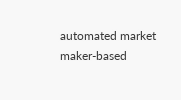automated market maker-based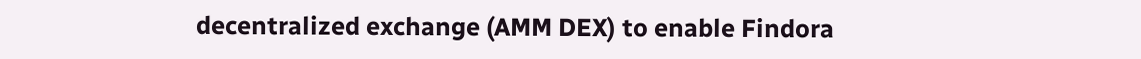decentralized exchange (AMM DEX) to enable Findora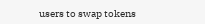users to swap tokens